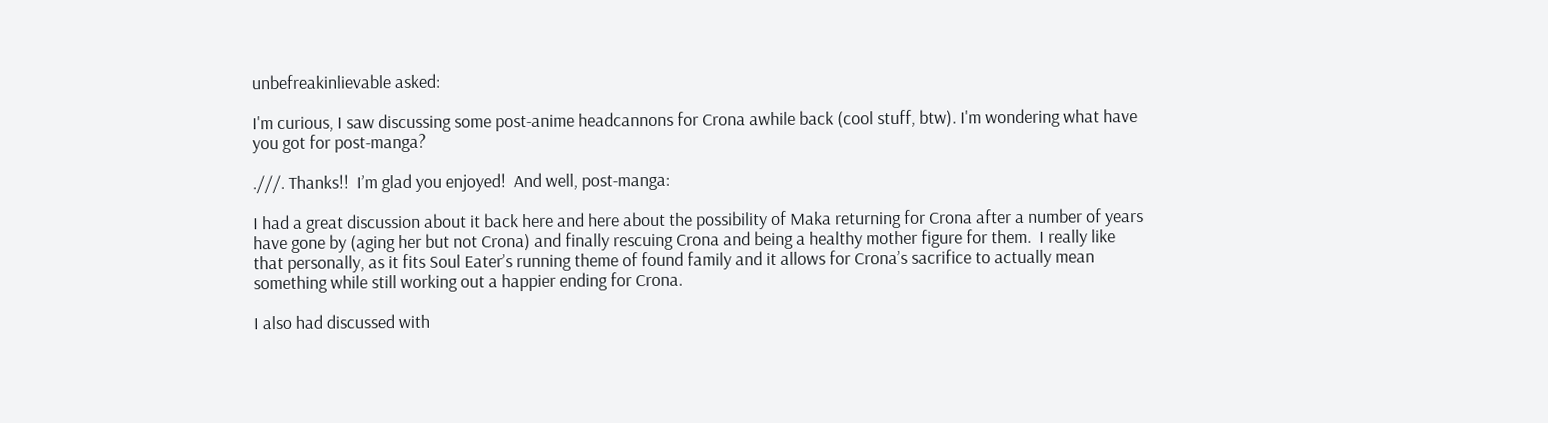unbefreakinlievable asked:

I'm curious, I saw discussing some post-anime headcannons for Crona awhile back (cool stuff, btw). I'm wondering what have you got for post-manga?

.///. Thanks!!  I’m glad you enjoyed!  And well, post-manga:

I had a great discussion about it back here and here about the possibility of Maka returning for Crona after a number of years have gone by (aging her but not Crona) and finally rescuing Crona and being a healthy mother figure for them.  I really like that personally, as it fits Soul Eater’s running theme of found family and it allows for Crona’s sacrifice to actually mean something while still working out a happier ending for Crona.

I also had discussed with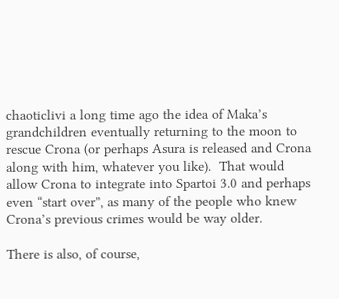chaoticlivi a long time ago the idea of Maka’s grandchildren eventually returning to the moon to rescue Crona (or perhaps Asura is released and Crona along with him, whatever you like).  That would allow Crona to integrate into Spartoi 3.0 and perhaps even “start over”, as many of the people who knew Crona’s previous crimes would be way older.

There is also, of course,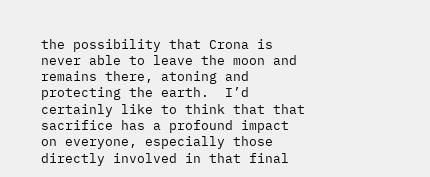the possibility that Crona is never able to leave the moon and remains there, atoning and protecting the earth.  I’d certainly like to think that that sacrifice has a profound impact on everyone, especially those directly involved in that final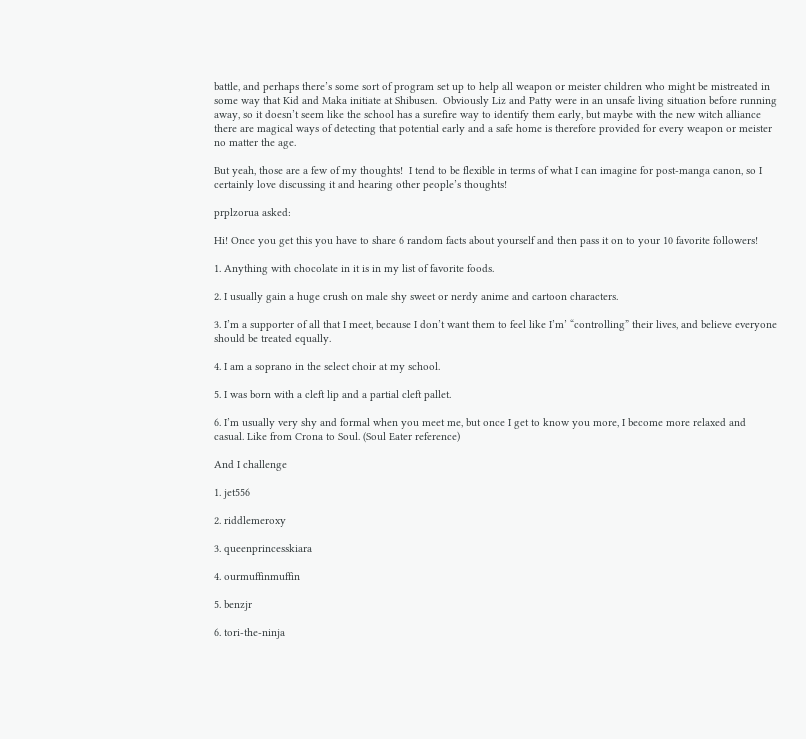battle, and perhaps there’s some sort of program set up to help all weapon or meister children who might be mistreated in some way that Kid and Maka initiate at Shibusen.  Obviously Liz and Patty were in an unsafe living situation before running away, so it doesn’t seem like the school has a surefire way to identify them early, but maybe with the new witch alliance there are magical ways of detecting that potential early and a safe home is therefore provided for every weapon or meister no matter the age.

But yeah, those are a few of my thoughts!  I tend to be flexible in terms of what I can imagine for post-manga canon, so I certainly love discussing it and hearing other people’s thoughts!

prplzorua asked:

Hi! Once you get this you have to share 6 random facts about yourself and then pass it on to your 10 favorite followers!

1. Anything with chocolate in it is in my list of favorite foods.

2. I usually gain a huge crush on male shy sweet or nerdy anime and cartoon characters.

3. I’m a supporter of all that I meet, because I don’t want them to feel like I’m’ “controlling” their lives, and believe everyone should be treated equally.

4. I am a soprano in the select choir at my school.

5. I was born with a cleft lip and a partial cleft pallet.

6. I’m usually very shy and formal when you meet me, but once I get to know you more, I become more relaxed and casual. Like from Crona to Soul. (Soul Eater reference)

And I challenge

1. jet556

2. riddlemeroxy

3. queenprincesskiara

4. ourmuffinmuffin

5. benzjr

6. tori-the-ninja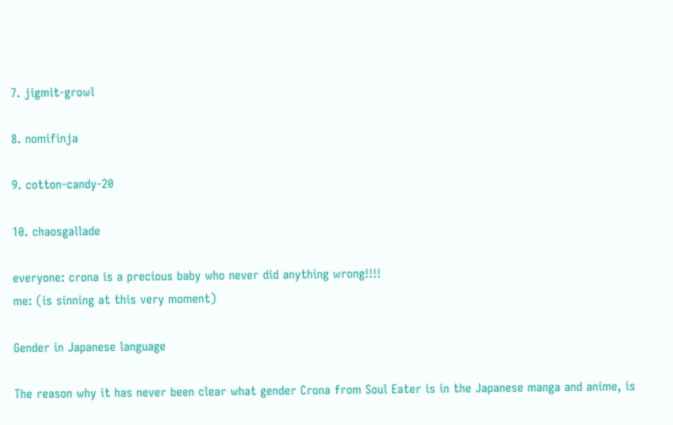7. jigmit-growl

8. nomifinja

9. cotton-candy-20

10. chaosgallade

everyone: crona is a precious baby who never did anything wrong!!!!
me: (is sinning at this very moment)

Gender in Japanese language

The reason why it has never been clear what gender Crona from Soul Eater is in the Japanese manga and anime, is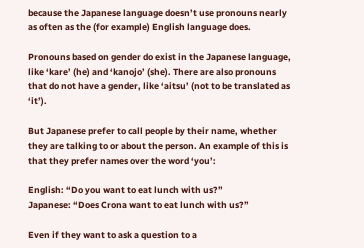because the Japanese language doesn’t use pronouns nearly as often as the (for example) English language does.

Pronouns based on gender do exist in the Japanese language, like ‘kare’ (he) and ‘kanojo’ (she). There are also pronouns that do not have a gender, like ‘aitsu’ (not to be translated as ‘it’).

But Japanese prefer to call people by their name, whether they are talking to or about the person. An example of this is that they prefer names over the word ‘you’:

English: “Do you want to eat lunch with us?”
Japanese: “Does Crona want to eat lunch with us?”

Even if they want to ask a question to a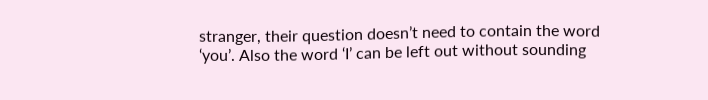stranger, their question doesn’t need to contain the word ‘you’. Also the word ‘I’ can be left out without sounding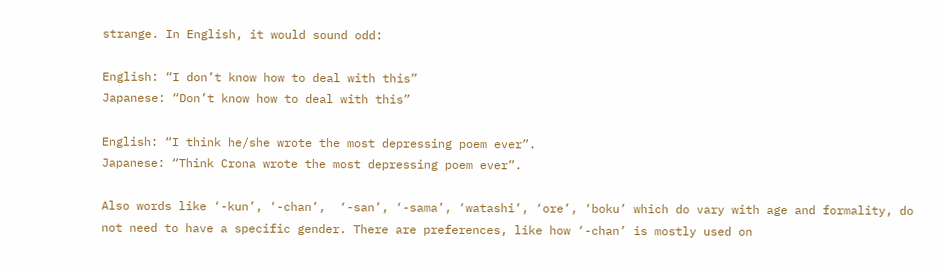strange. In English, it would sound odd:

English: “I don’t know how to deal with this”
Japanese: “Don’t know how to deal with this”

English: “I think he/she wrote the most depressing poem ever”.
Japanese: “Think Crona wrote the most depressing poem ever”.

Also words like ‘-kun’, ‘-chan’,  ‘-san’, ‘-sama’, ‘watashi’, ‘ore’, ‘boku’ which do vary with age and formality, do not need to have a specific gender. There are preferences, like how ‘-chan’ is mostly used on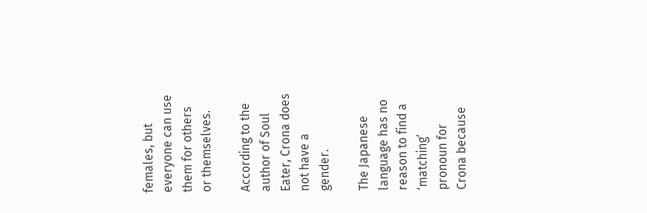females, but everyone can use them for others or themselves.

According to the author of Soul Eater, Crona does not have a gender.

The Japanese language has no reason to find a ‘matching’ pronoun for Crona because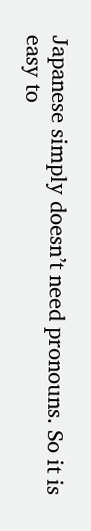Japanese simply doesn’t need pronouns. So it is easy to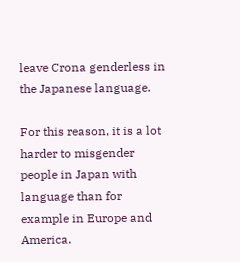leave Crona genderless in the Japanese language.

For this reason, it is a lot harder to misgender people in Japan with language than for example in Europe and America.